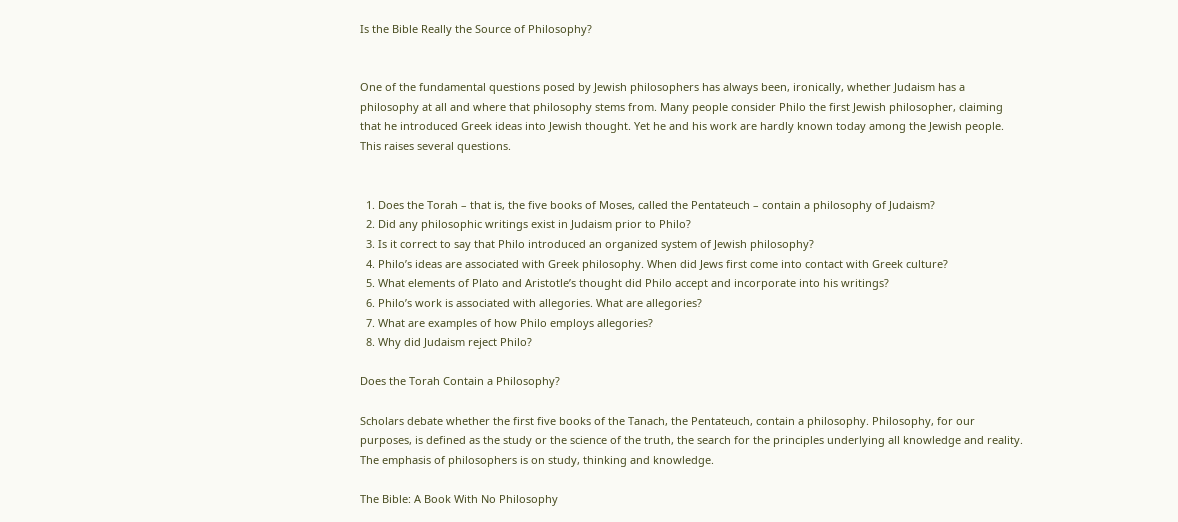Is the Bible Really the Source of Philosophy?


One of the fundamental questions posed by Jewish philosophers has always been, ironically, whether Judaism has a philosophy at all and where that philosophy stems from. Many people consider Philo the first Jewish philosopher, claiming that he introduced Greek ideas into Jewish thought. Yet he and his work are hardly known today among the Jewish people. This raises several questions.


  1. Does the Torah – that is, the five books of Moses, called the Pentateuch – contain a philosophy of Judaism?
  2. Did any philosophic writings exist in Judaism prior to Philo?
  3. Is it correct to say that Philo introduced an organized system of Jewish philosophy?
  4. Philo’s ideas are associated with Greek philosophy. When did Jews first come into contact with Greek culture?
  5. What elements of Plato and Aristotle’s thought did Philo accept and incorporate into his writings?
  6. Philo’s work is associated with allegories. What are allegories?
  7. What are examples of how Philo employs allegories?
  8. Why did Judaism reject Philo?

Does the Torah Contain a Philosophy?

Scholars debate whether the first five books of the Tanach, the Pentateuch, contain a philosophy. Philosophy, for our purposes, is defined as the study or the science of the truth, the search for the principles underlying all knowledge and reality. The emphasis of philosophers is on study, thinking and knowledge.

The Bible: A Book With No Philosophy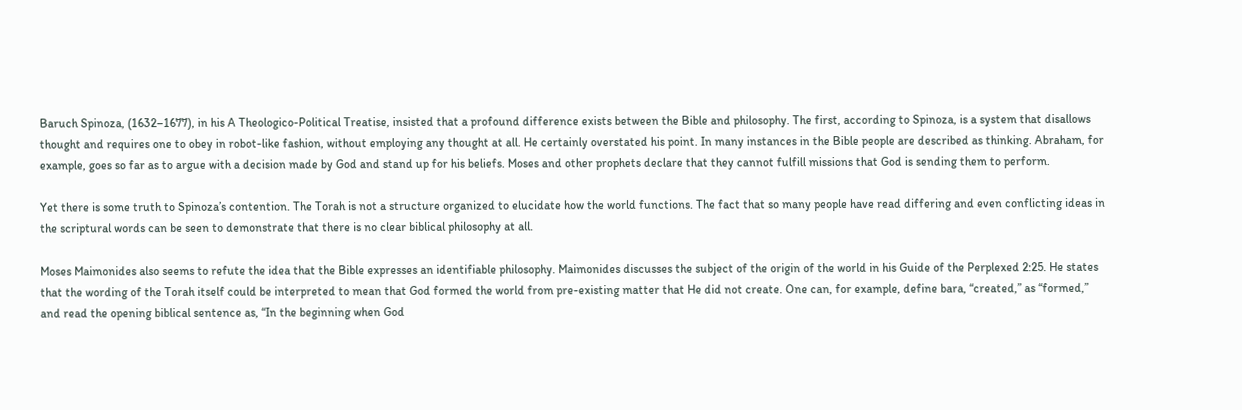Baruch Spinoza, (1632–1677), in his A Theologico-Political Treatise, insisted that a profound difference exists between the Bible and philosophy. The first, according to Spinoza, is a system that disallows thought and requires one to obey in robot-like fashion, without employing any thought at all. He certainly overstated his point. In many instances in the Bible people are described as thinking. Abraham, for example, goes so far as to argue with a decision made by God and stand up for his beliefs. Moses and other prophets declare that they cannot fulfill missions that God is sending them to perform.

Yet there is some truth to Spinoza’s contention. The Torah is not a structure organized to elucidate how the world functions. The fact that so many people have read differing and even conflicting ideas in the scriptural words can be seen to demonstrate that there is no clear biblical philosophy at all.

Moses Maimonides also seems to refute the idea that the Bible expresses an identifiable philosophy. Maimonides discusses the subject of the origin of the world in his Guide of the Perplexed 2:25. He states that the wording of the Torah itself could be interpreted to mean that God formed the world from pre-existing matter that He did not create. One can, for example, define bara, “created,” as “formed,” and read the opening biblical sentence as, “In the beginning when God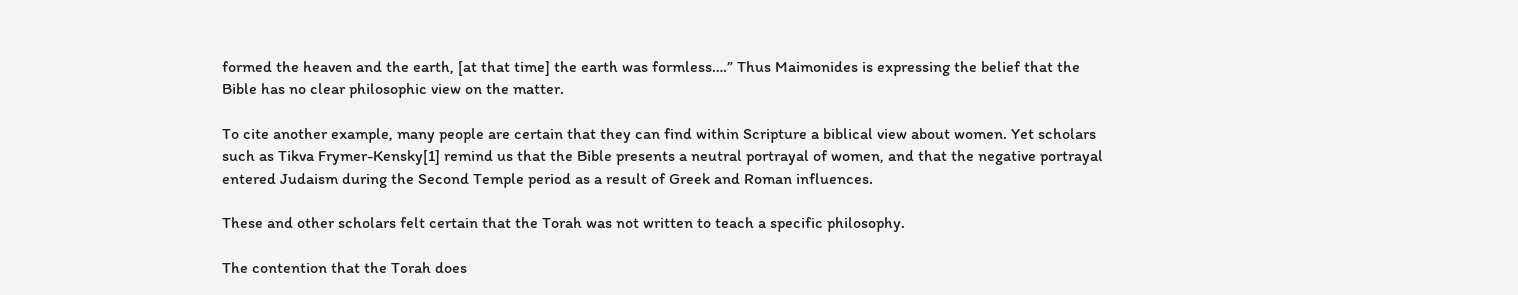formed the heaven and the earth, [at that time] the earth was formless….” Thus Maimonides is expressing the belief that the Bible has no clear philosophic view on the matter.

To cite another example, many people are certain that they can find within Scripture a biblical view about women. Yet scholars such as Tikva Frymer-Kensky[1] remind us that the Bible presents a neutral portrayal of women, and that the negative portrayal entered Judaism during the Second Temple period as a result of Greek and Roman influences.

These and other scholars felt certain that the Torah was not written to teach a specific philosophy.

The contention that the Torah does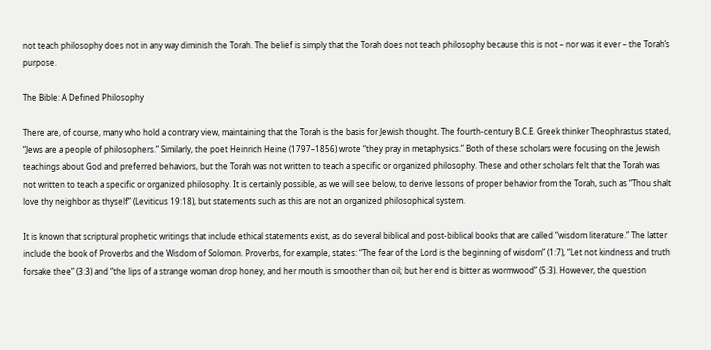not teach philosophy does not in any way diminish the Torah. The belief is simply that the Torah does not teach philosophy because this is not – nor was it ever – the Torah’s purpose.

The Bible: A Defined Philosophy

There are, of course, many who hold a contrary view, maintaining that the Torah is the basis for Jewish thought. The fourth-century B.C.E. Greek thinker Theophrastus stated, “Jews are a people of philosophers.” Similarly, the poet Heinrich Heine (1797–1856) wrote “they pray in metaphysics.” Both of these scholars were focusing on the Jewish teachings about God and preferred behaviors, but the Torah was not written to teach a specific or organized philosophy. These and other scholars felt that the Torah was not written to teach a specific or organized philosophy. It is certainly possible, as we will see below, to derive lessons of proper behavior from the Torah, such as “Thou shalt love thy neighbor as thyself” (Leviticus 19:18), but statements such as this are not an organized philosophical system.

It is known that scriptural prophetic writings that include ethical statements exist, as do several biblical and post-biblical books that are called “wisdom literature.” The latter include the book of Proverbs and the Wisdom of Solomon. Proverbs, for example, states: “The fear of the Lord is the beginning of wisdom” (1:7), “Let not kindness and truth forsake thee” (3:3) and “the lips of a strange woman drop honey, and her mouth is smoother than oil; but her end is bitter as wormwood” (5:3). However, the question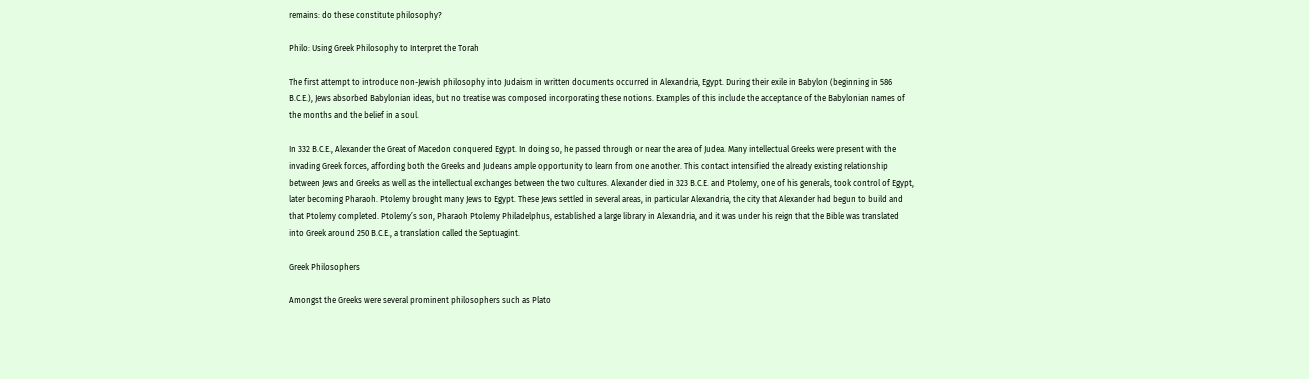remains: do these constitute philosophy?

Philo: Using Greek Philosophy to Interpret the Torah

The first attempt to introduce non-Jewish philosophy into Judaism in written documents occurred in Alexandria, Egypt. During their exile in Babylon (beginning in 586 B.C.E.), Jews absorbed Babylonian ideas, but no treatise was composed incorporating these notions. Examples of this include the acceptance of the Babylonian names of the months and the belief in a soul.

In 332 B.C.E., Alexander the Great of Macedon conquered Egypt. In doing so, he passed through or near the area of Judea. Many intellectual Greeks were present with the invading Greek forces, affording both the Greeks and Judeans ample opportunity to learn from one another. This contact intensified the already existing relationship between Jews and Greeks as well as the intellectual exchanges between the two cultures. Alexander died in 323 B.C.E. and Ptolemy, one of his generals, took control of Egypt, later becoming Pharaoh. Ptolemy brought many Jews to Egypt. These Jews settled in several areas, in particular Alexandria, the city that Alexander had begun to build and that Ptolemy completed. Ptolemy’s son, Pharaoh Ptolemy Philadelphus, established a large library in Alexandria, and it was under his reign that the Bible was translated into Greek around 250 B.C.E., a translation called the Septuagint.

Greek Philosophers

Amongst the Greeks were several prominent philosophers such as Plato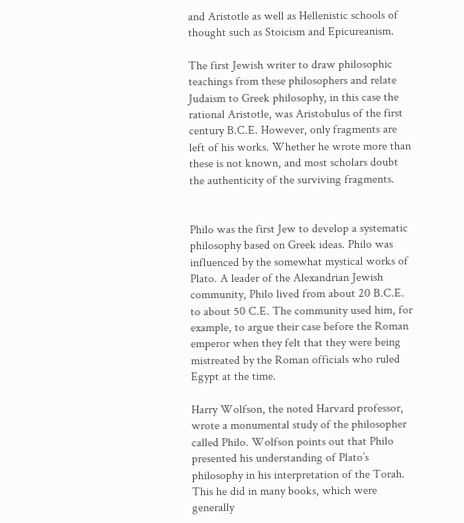and Aristotle as well as Hellenistic schools of thought such as Stoicism and Epicureanism.

The first Jewish writer to draw philosophic teachings from these philosophers and relate Judaism to Greek philosophy, in this case the rational Aristotle, was Aristobulus of the first century B.C.E. However, only fragments are left of his works. Whether he wrote more than these is not known, and most scholars doubt the authenticity of the surviving fragments.


Philo was the first Jew to develop a systematic philosophy based on Greek ideas. Philo was influenced by the somewhat mystical works of Plato. A leader of the Alexandrian Jewish community, Philo lived from about 20 B.C.E. to about 50 C.E. The community used him, for example, to argue their case before the Roman emperor when they felt that they were being mistreated by the Roman officials who ruled Egypt at the time.

Harry Wolfson, the noted Harvard professor, wrote a monumental study of the philosopher called Philo. Wolfson points out that Philo presented his understanding of Plato’s philosophy in his interpretation of the Torah. This he did in many books, which were generally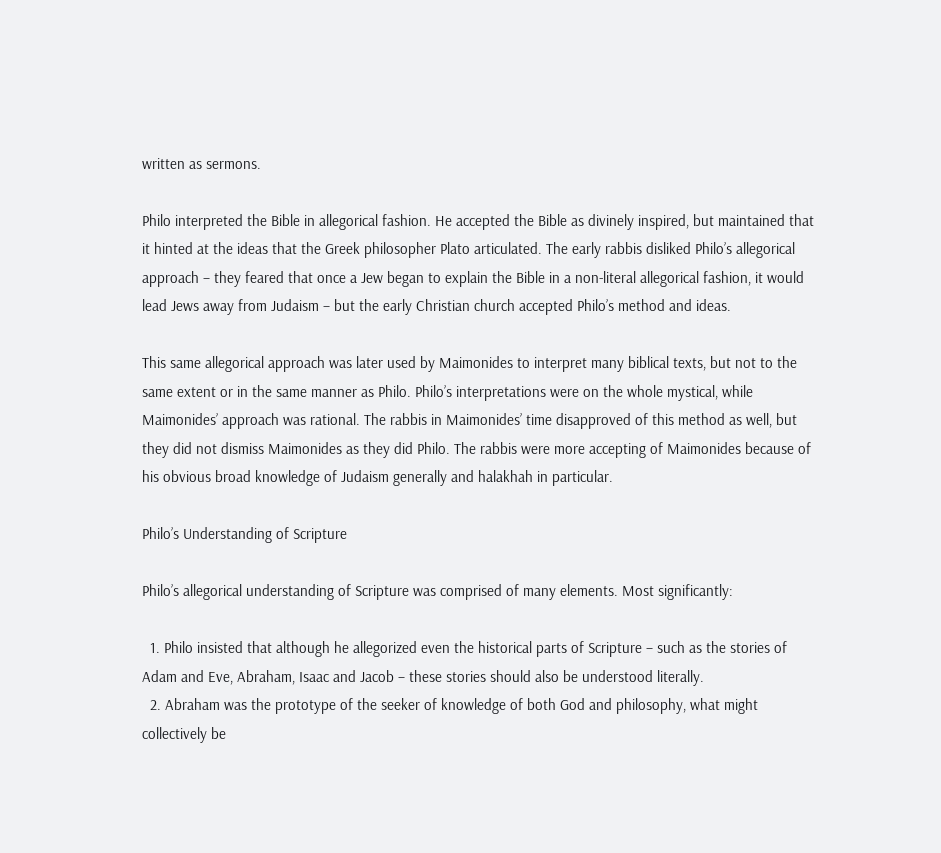written as sermons.

Philo interpreted the Bible in allegorical fashion. He accepted the Bible as divinely inspired, but maintained that it hinted at the ideas that the Greek philosopher Plato articulated. The early rabbis disliked Philo’s allegorical approach – they feared that once a Jew began to explain the Bible in a non-literal allegorical fashion, it would lead Jews away from Judaism – but the early Christian church accepted Philo’s method and ideas.

This same allegorical approach was later used by Maimonides to interpret many biblical texts, but not to the same extent or in the same manner as Philo. Philo’s interpretations were on the whole mystical, while Maimonides’ approach was rational. The rabbis in Maimonides’ time disapproved of this method as well, but they did not dismiss Maimonides as they did Philo. The rabbis were more accepting of Maimonides because of his obvious broad knowledge of Judaism generally and halakhah in particular.

Philo’s Understanding of Scripture

Philo’s allegorical understanding of Scripture was comprised of many elements. Most significantly:

  1. Philo insisted that although he allegorized even the historical parts of Scripture – such as the stories of Adam and Eve, Abraham, Isaac and Jacob – these stories should also be understood literally.
  2. Abraham was the prototype of the seeker of knowledge of both God and philosophy, what might collectively be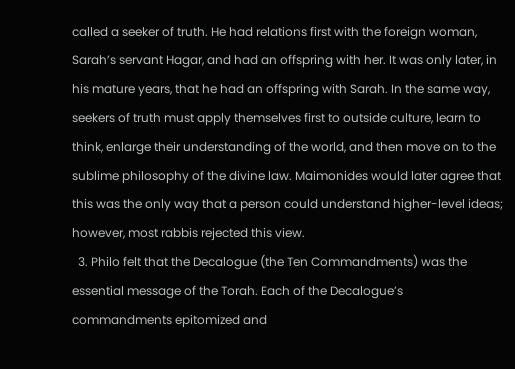called a seeker of truth. He had relations first with the foreign woman, Sarah’s servant Hagar, and had an offspring with her. It was only later, in his mature years, that he had an offspring with Sarah. In the same way, seekers of truth must apply themselves first to outside culture, learn to think, enlarge their understanding of the world, and then move on to the sublime philosophy of the divine law. Maimonides would later agree that this was the only way that a person could understand higher-level ideas; however, most rabbis rejected this view.
  3. Philo felt that the Decalogue (the Ten Commandments) was the essential message of the Torah. Each of the Decalogue’s commandments epitomized and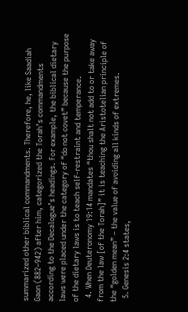summarized other biblical commandments. Therefore, he, like Saadiah Gaon (882–942) after him, categorized the Torah’s commandments according to the Decalogue’s headings. For example, the biblical dietary laws were placed under the category of “do not covet” because the purpose of the dietary laws is to teach self-restraint and temperance.
  4. When Deuteronomy 19:14 mandates “thou shalt not add to or take away from the law [of the Torah]” it is teaching the Aristotelian principle of the “golden mean” – the value of avoiding all kinds of extremes.
  5. Genesis 2:4 states,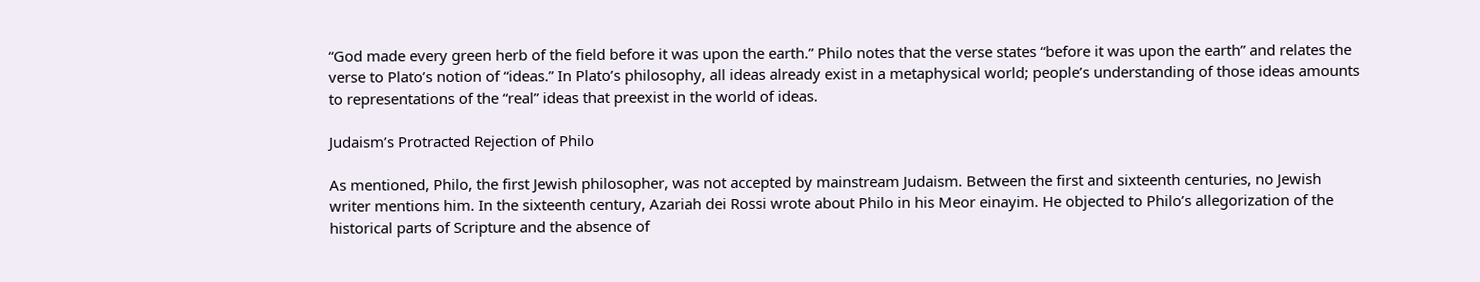“God made every green herb of the field before it was upon the earth.” Philo notes that the verse states “before it was upon the earth” and relates the verse to Plato’s notion of “ideas.” In Plato’s philosophy, all ideas already exist in a metaphysical world; people’s understanding of those ideas amounts to representations of the “real” ideas that preexist in the world of ideas.

Judaism’s Protracted Rejection of Philo

As mentioned, Philo, the first Jewish philosopher, was not accepted by mainstream Judaism. Between the first and sixteenth centuries, no Jewish writer mentions him. In the sixteenth century, Azariah dei Rossi wrote about Philo in his Meor einayim. He objected to Philo’s allegorization of the historical parts of Scripture and the absence of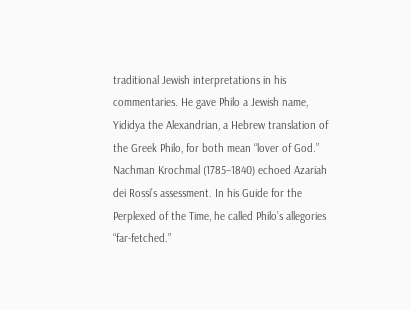traditional Jewish interpretations in his commentaries. He gave Philo a Jewish name, Yididya the Alexandrian, a Hebrew translation of the Greek Philo, for both mean “lover of God.” Nachman Krochmal (1785–1840) echoed Azariah dei Rossi’s assessment. In his Guide for the Perplexed of the Time, he called Philo’s allegories “far-fetched.”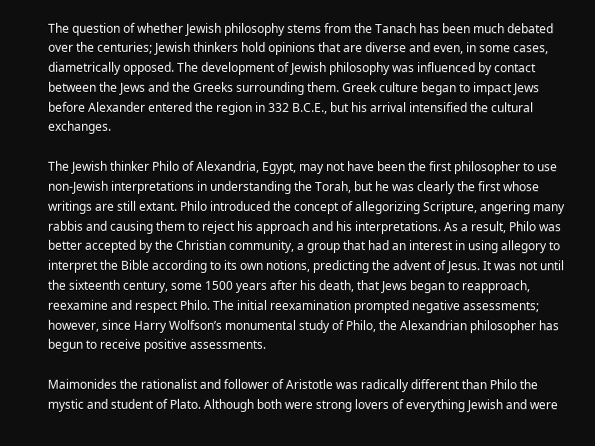The question of whether Jewish philosophy stems from the Tanach has been much debated over the centuries; Jewish thinkers hold opinions that are diverse and even, in some cases, diametrically opposed. The development of Jewish philosophy was influenced by contact between the Jews and the Greeks surrounding them. Greek culture began to impact Jews before Alexander entered the region in 332 B.C.E., but his arrival intensified the cultural exchanges.

The Jewish thinker Philo of Alexandria, Egypt, may not have been the first philosopher to use non-Jewish interpretations in understanding the Torah, but he was clearly the first whose writings are still extant. Philo introduced the concept of allegorizing Scripture, angering many rabbis and causing them to reject his approach and his interpretations. As a result, Philo was better accepted by the Christian community, a group that had an interest in using allegory to interpret the Bible according to its own notions, predicting the advent of Jesus. It was not until the sixteenth century, some 1500 years after his death, that Jews began to reapproach, reexamine and respect Philo. The initial reexamination prompted negative assessments; however, since Harry Wolfson’s monumental study of Philo, the Alexandrian philosopher has begun to receive positive assessments.

Maimonides the rationalist and follower of Aristotle was radically different than Philo the mystic and student of Plato. Although both were strong lovers of everything Jewish and were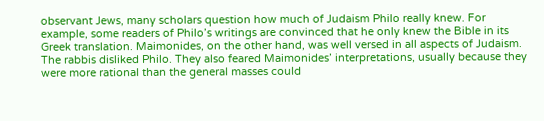observant Jews, many scholars question how much of Judaism Philo really knew. For example, some readers of Philo’s writings are convinced that he only knew the Bible in its Greek translation. Maimonides, on the other hand, was well versed in all aspects of Judaism. The rabbis disliked Philo. They also feared Maimonides’ interpretations, usually because they were more rational than the general masses could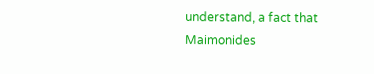understand, a fact that Maimonides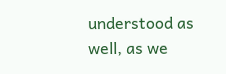understood as well, as we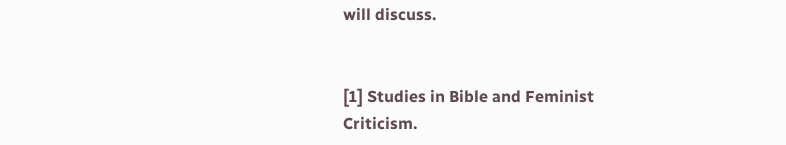will discuss.


[1] Studies in Bible and Feminist Criticism.